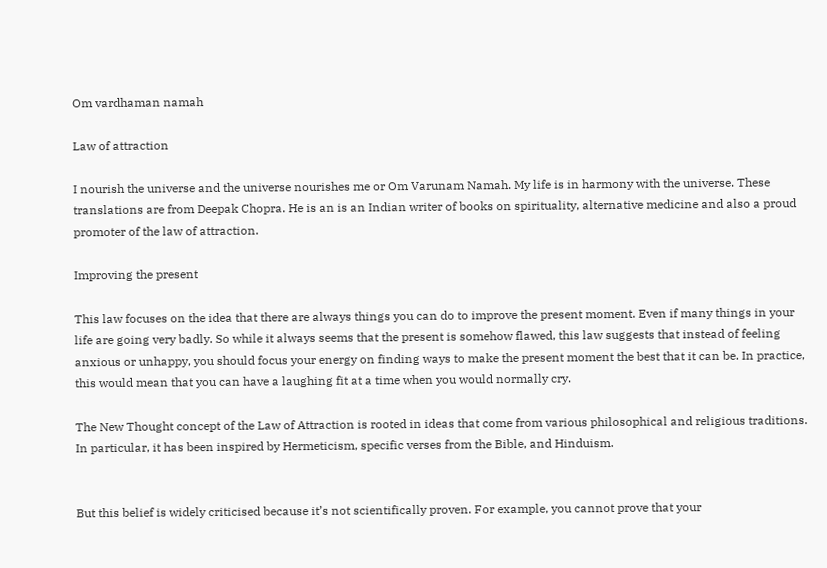Om vardhaman namah

Law of attraction

I nourish the universe and the universe nourishes me or Om Varunam Namah. My life is in harmony with the universe. These translations are from Deepak Chopra. He is an is an Indian writer of books on spirituality, alternative medicine and also a proud promoter of the law of attraction.

Improving the present

This law focuses on the idea that there are always things you can do to improve the present moment. Even if many things in your life are going very badly. So while it always seems that the present is somehow flawed, this law suggests that instead of feeling anxious or unhappy, you should focus your energy on finding ways to make the present moment the best that it can be. In practice, this would mean that you can have a laughing fit at a time when you would normally cry.

The New Thought concept of the Law of Attraction is rooted in ideas that come from various philosophical and religious traditions. In particular, it has been inspired by Hermeticism, specific verses from the Bible, and Hinduism.


But this belief is widely criticised because it’s not scientifically proven. For example, you cannot prove that your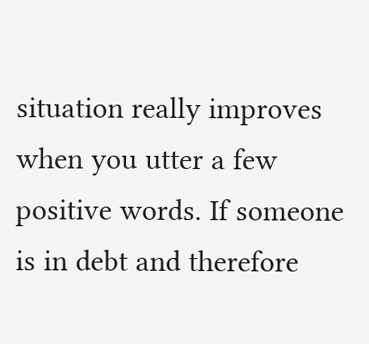situation really improves when you utter a few positive words. If someone is in debt and therefore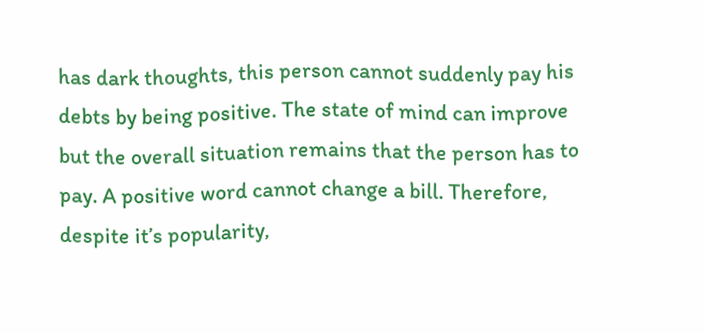has dark thoughts, this person cannot suddenly pay his debts by being positive. The state of mind can improve but the overall situation remains that the person has to pay. A positive word cannot change a bill. Therefore, despite it’s popularity,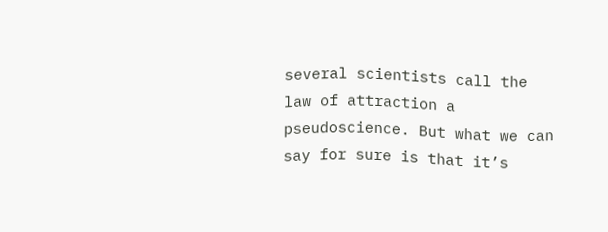several scientists call the law of attraction a pseudoscience. But what we can say for sure is that it’s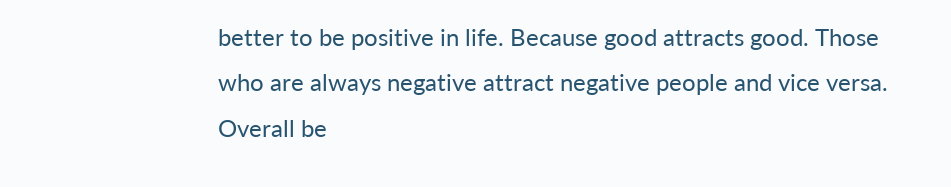better to be positive in life. Because good attracts good. Those who are always negative attract negative people and vice versa. Overall be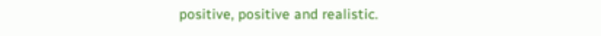positive, positive and realistic.